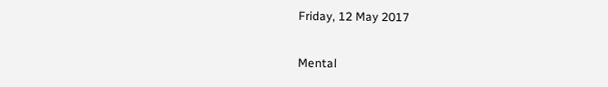Friday, 12 May 2017

Mental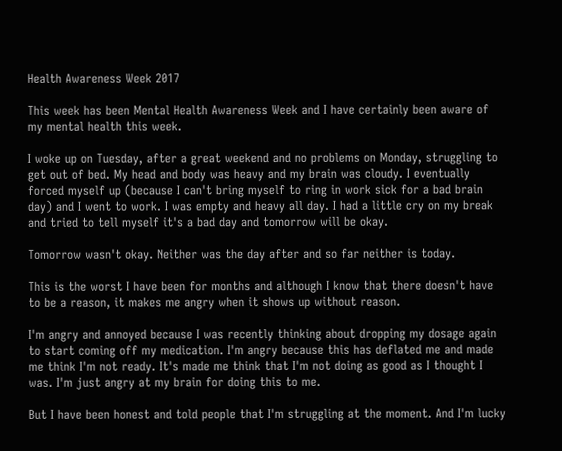Health Awareness Week 2017

This week has been Mental Health Awareness Week and I have certainly been aware of my mental health this week.

I woke up on Tuesday, after a great weekend and no problems on Monday, struggling to get out of bed. My head and body was heavy and my brain was cloudy. I eventually forced myself up (because I can't bring myself to ring in work sick for a bad brain day) and I went to work. I was empty and heavy all day. I had a little cry on my break and tried to tell myself it's a bad day and tomorrow will be okay.

Tomorrow wasn't okay. Neither was the day after and so far neither is today.

This is the worst I have been for months and although I know that there doesn't have to be a reason, it makes me angry when it shows up without reason.

I'm angry and annoyed because I was recently thinking about dropping my dosage again to start coming off my medication. I'm angry because this has deflated me and made me think I'm not ready. It's made me think that I'm not doing as good as I thought I was. I'm just angry at my brain for doing this to me.

But I have been honest and told people that I'm struggling at the moment. And I'm lucky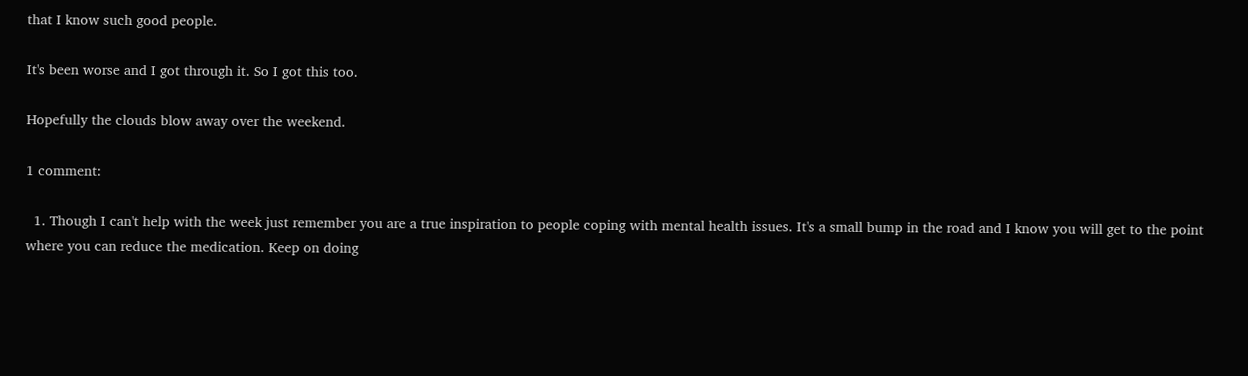that I know such good people.

It's been worse and I got through it. So I got this too.

Hopefully the clouds blow away over the weekend.

1 comment:

  1. Though I can't help with the week just remember you are a true inspiration to people coping with mental health issues. It's a small bump in the road and I know you will get to the point where you can reduce the medication. Keep on doing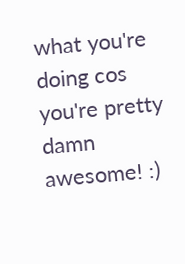what you're doing cos you're pretty damn awesome! :)